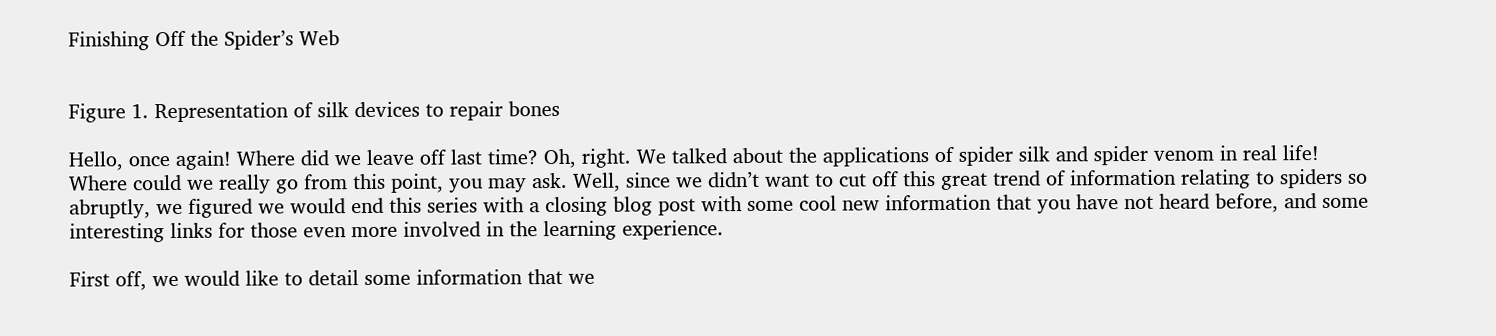Finishing Off the Spider’s Web


Figure 1. Representation of silk devices to repair bones

Hello, once again! Where did we leave off last time? Oh, right. We talked about the applications of spider silk and spider venom in real life! Where could we really go from this point, you may ask. Well, since we didn’t want to cut off this great trend of information relating to spiders so abruptly, we figured we would end this series with a closing blog post with some cool new information that you have not heard before, and some interesting links for those even more involved in the learning experience.

First off, we would like to detail some information that we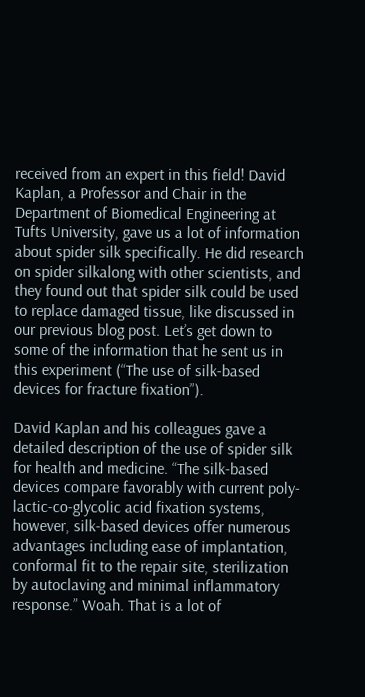received from an expert in this field! David Kaplan, a Professor and Chair in the Department of Biomedical Engineering at Tufts University, gave us a lot of information about spider silk specifically. He did research on spider silkalong with other scientists, and they found out that spider silk could be used to replace damaged tissue, like discussed in our previous blog post. Let’s get down to some of the information that he sent us in this experiment (“The use of silk-based devices for fracture fixation”).

David Kaplan and his colleagues gave a detailed description of the use of spider silk for health and medicine. “The silk-based devices compare favorably with current poly-lactic-co-glycolic acid fixation systems, however, silk-based devices offer numerous advantages including ease of implantation, conformal fit to the repair site, sterilization by autoclaving and minimal inflammatory response.” Woah. That is a lot of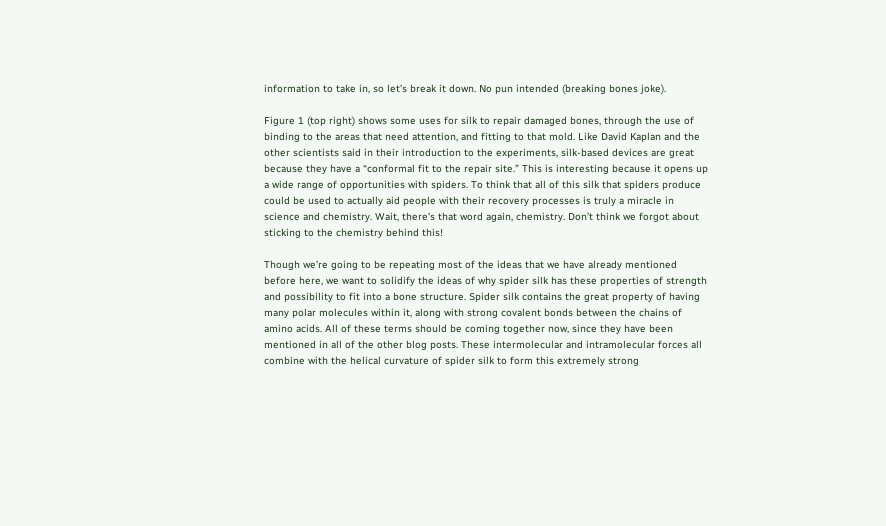information to take in, so let’s break it down. No pun intended (breaking bones joke).

Figure 1 (top right) shows some uses for silk to repair damaged bones, through the use of binding to the areas that need attention, and fitting to that mold. Like David Kaplan and the other scientists said in their introduction to the experiments, silk-based devices are great because they have a “conformal fit to the repair site.” This is interesting because it opens up a wide range of opportunities with spiders. To think that all of this silk that spiders produce could be used to actually aid people with their recovery processes is truly a miracle in science and chemistry. Wait, there’s that word again, chemistry. Don’t think we forgot about sticking to the chemistry behind this!

Though we’re going to be repeating most of the ideas that we have already mentioned before here, we want to solidify the ideas of why spider silk has these properties of strength and possibility to fit into a bone structure. Spider silk contains the great property of having many polar molecules within it, along with strong covalent bonds between the chains of amino acids. All of these terms should be coming together now, since they have been mentioned in all of the other blog posts. These intermolecular and intramolecular forces all combine with the helical curvature of spider silk to form this extremely strong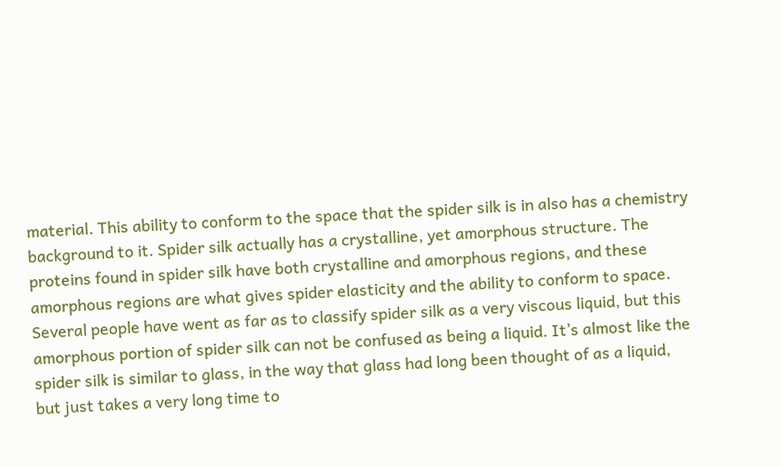material. This ability to conform to the space that the spider silk is in also has a chemistry background to it. Spider silk actually has a crystalline, yet amorphous structure. The proteins found in spider silk have both crystalline and amorphous regions, and these amorphous regions are what gives spider elasticity and the ability to conform to space. Several people have went as far as to classify spider silk as a very viscous liquid, but this amorphous portion of spider silk can not be confused as being a liquid. It’s almost like the spider silk is similar to glass, in the way that glass had long been thought of as a liquid, but just takes a very long time to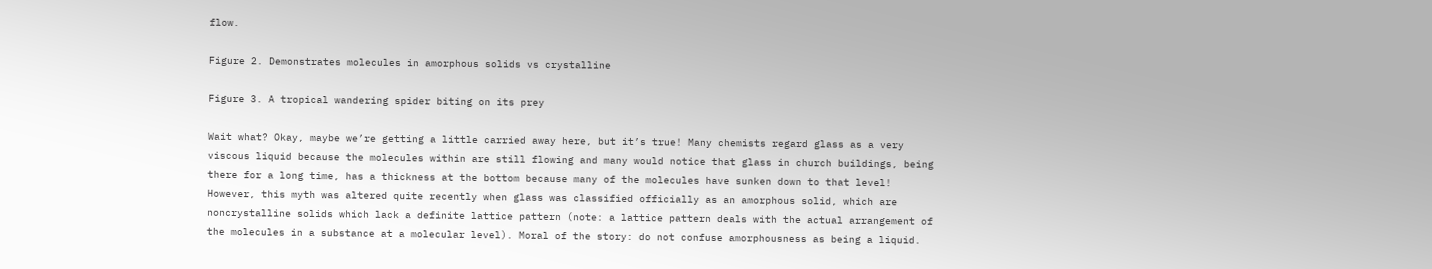flow.

Figure 2. Demonstrates molecules in amorphous solids vs crystalline

Figure 3. A tropical wandering spider biting on its prey

Wait what? Okay, maybe we’re getting a little carried away here, but it’s true! Many chemists regard glass as a very viscous liquid because the molecules within are still flowing and many would notice that glass in church buildings, being there for a long time, has a thickness at the bottom because many of the molecules have sunken down to that level! However, this myth was altered quite recently when glass was classified officially as an amorphous solid, which are noncrystalline solids which lack a definite lattice pattern (note: a lattice pattern deals with the actual arrangement of the molecules in a substance at a molecular level). Moral of the story: do not confuse amorphousness as being a liquid.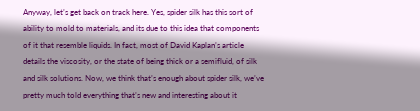Anyway, let’s get back on track here. Yes, spider silk has this sort of ability to mold to materials, and its due to this idea that components of it that resemble liquids. In fact, most of David Kaplan’s article details the viscosity, or the state of being thick or a semifluid, of silk and silk solutions. Now, we think that’s enough about spider silk, we’ve pretty much told everything that’s new and interesting about it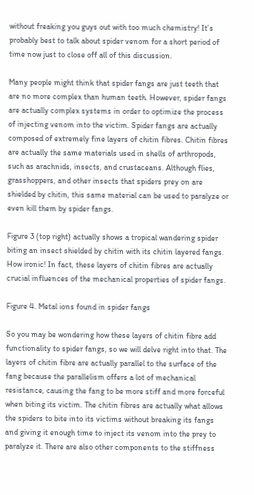without freaking you guys out with too much chemistry! It’s probably best to talk about spider venom for a short period of time now just to close off all of this discussion.

Many people might think that spider fangs are just teeth that are no more complex than human teeth. However, spider fangs are actually complex systems in order to optimize the process of injecting venom into the victim. Spider fangs are actually composed of extremely fine layers of chitin fibres. Chitin fibres are actually the same materials used in shells of arthropods, such as arachnids, insects, and crustaceans. Although flies, grasshoppers, and other insects that spiders prey on are shielded by chitin, this same material can be used to paralyze or even kill them by spider fangs.

Figure 3 (top right) actually shows a tropical wandering spider biting an insect shielded by chitin with its chitin layered fangs. How ironic! In fact, these layers of chitin fibres are actually crucial influences of the mechanical properties of spider fangs.

Figure 4. Metal ions found in spider fangs

So you may be wondering how these layers of chitin fibre add functionality to spider fangs, so we will delve right into that. The layers of chitin fibre are actually parallel to the surface of the fang because the parallelism offers a lot of mechanical resistance, causing the fang to be more stiff and more forceful when biting its victim. The chitin fibres are actually what allows the spiders to bite into its victims without breaking its fangs and giving it enough time to inject its venom into the prey to paralyze it. There are also other components to the stiffness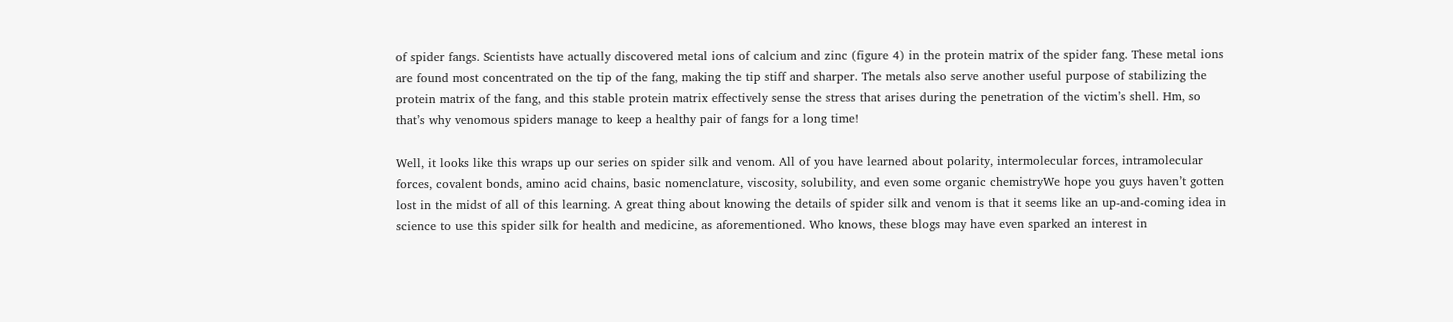of spider fangs. Scientists have actually discovered metal ions of calcium and zinc (figure 4) in the protein matrix of the spider fang. These metal ions are found most concentrated on the tip of the fang, making the tip stiff and sharper. The metals also serve another useful purpose of stabilizing the protein matrix of the fang, and this stable protein matrix effectively sense the stress that arises during the penetration of the victim’s shell. Hm, so that’s why venomous spiders manage to keep a healthy pair of fangs for a long time!

Well, it looks like this wraps up our series on spider silk and venom. All of you have learned about polarity, intermolecular forces, intramolecular forces, covalent bonds, amino acid chains, basic nomenclature, viscosity, solubility, and even some organic chemistryWe hope you guys haven’t gotten lost in the midst of all of this learning. A great thing about knowing the details of spider silk and venom is that it seems like an up-and-coming idea in science to use this spider silk for health and medicine, as aforementioned. Who knows, these blogs may have even sparked an interest in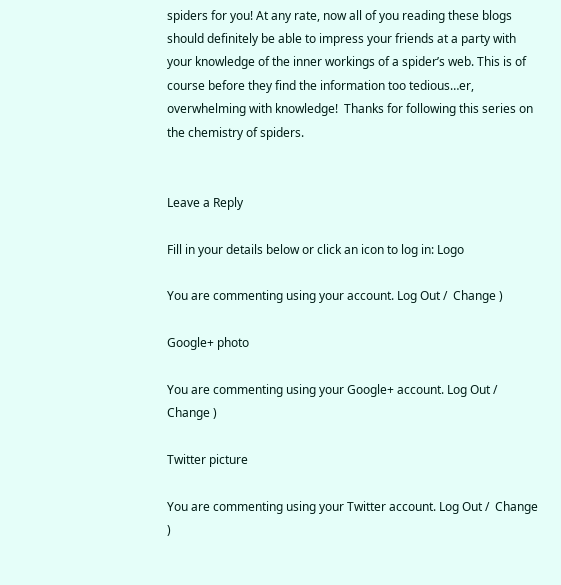spiders for you! At any rate, now all of you reading these blogs should definitely be able to impress your friends at a party with your knowledge of the inner workings of a spider’s web. This is of course before they find the information too tedious…er, overwhelming with knowledge!  Thanks for following this series on the chemistry of spiders.


Leave a Reply

Fill in your details below or click an icon to log in: Logo

You are commenting using your account. Log Out /  Change )

Google+ photo

You are commenting using your Google+ account. Log Out /  Change )

Twitter picture

You are commenting using your Twitter account. Log Out /  Change )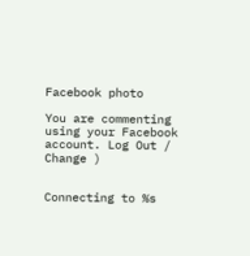Facebook photo

You are commenting using your Facebook account. Log Out /  Change )


Connecting to %s